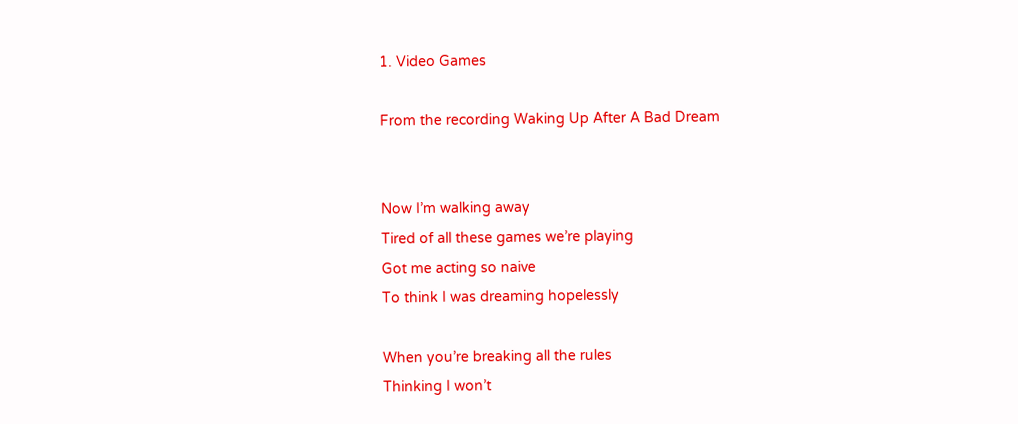1. Video Games

From the recording Waking Up After A Bad Dream


Now I’m walking away
Tired of all these games we’re playing
Got me acting so naive
To think I was dreaming hopelessly

When you’re breaking all the rules
Thinking I won’t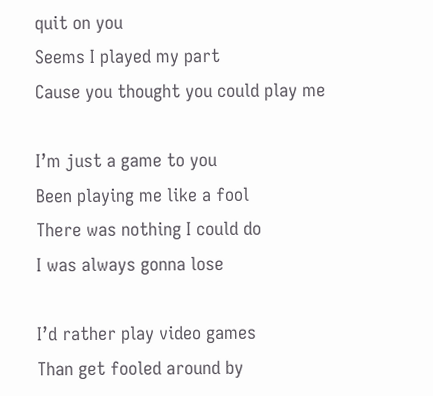quit on you
Seems I played my part
Cause you thought you could play me

I’m just a game to you
Been playing me like a fool
There was nothing I could do
I was always gonna lose

I’d rather play video games
Than get fooled around by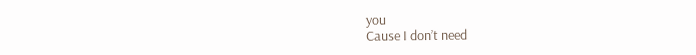you
Cause I don’t need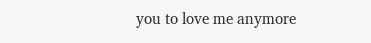you to love me anymore